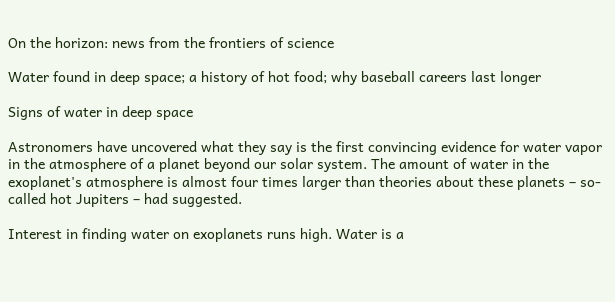On the horizon: news from the frontiers of science

Water found in deep space; a history of hot food; why baseball careers last longer

Signs of water in deep space

Astronomers have uncovered what they say is the first convincing evidence for water vapor in the atmosphere of a planet beyond our solar system. The amount of water in the exoplanet's atmosphere is almost four times larger than theories about these planets – so-called hot Jupiters – had suggested.

Interest in finding water on exoplanets runs high. Water is a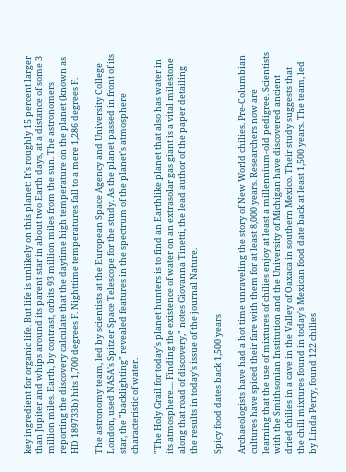key ingredient for organic life. But life is unlikely on this planet: It's roughly 15 percent larger than Jupiter and whips around its parent star in about two Earth days, at a distance of some 3 million miles. Earth, by contrast, orbits 93 million miles from the sun. The astronomers reporting the discovery calculate that the daytime high temperature on the planet (known as HD 189733b) hits 1,700 degrees F. Nighttime temperatures fall to a mere 1,286 degrees F.

The astronomy team, led by scientists at the European Space Agency and University College London, used NASA's Spitzer Space Telescope for the study. As the planet passed in front of its star, the "backlighting" revealed features in the spectrum of the planet's atmosphere characteristic of water.

"The Holy Grail for today's planet hunters is to find an Earthlike planet that also has water in its atmosphere.... Finding the existence of water on an extrasolar gas giant is a vital milestone along that road of discovery," notes Giovanna Tinetti, the lead author of the paper detailing the results in today's issue of the journal Nature.

Spicy food dates back 1,500 years

Archaeologists have had a hot time unraveling the story of New World chilies. Pre-Columbian cultures have spiced their fare with them for at least 8,000 years. Researchers now are learning that the use of mixtures of chilies enjoy at least a millennium-old pedigree. Scientists with the Smithsonian Institution and the University of Michigan have discovered ancient dried chilies in a cave in the Valley of Oaxaca in southern Mexico. Their study suggests that the chili mixtures found in today's Mexican food date back at least 1,500 years. The team, led by Linda Perry, found 122 chilies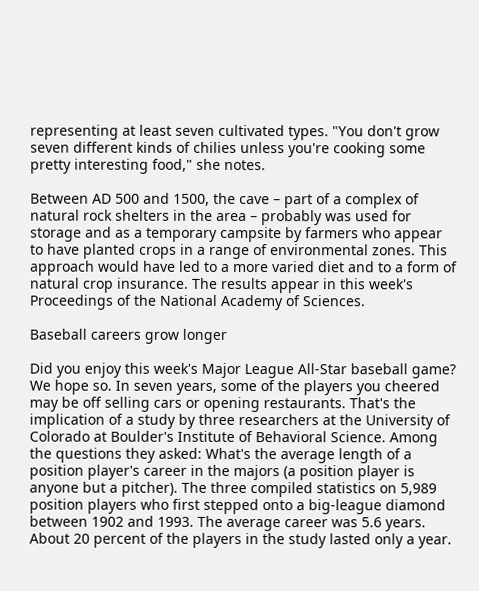representing at least seven cultivated types. "You don't grow seven different kinds of chilies unless you're cooking some pretty interesting food," she notes.

Between AD 500 and 1500, the cave – part of a complex of natural rock shelters in the area – probably was used for storage and as a temporary campsite by farmers who appear to have planted crops in a range of environmental zones. This approach would have led to a more varied diet and to a form of natural crop insurance. The results appear in this week's Proceedings of the National Academy of Sciences.

Baseball careers grow longer

Did you enjoy this week's Major League All-Star baseball game? We hope so. In seven years, some of the players you cheered may be off selling cars or opening restaurants. That's the implication of a study by three researchers at the University of Colorado at Boulder's Institute of Behavioral Science. Among the questions they asked: What's the average length of a position player's career in the majors (a position player is anyone but a pitcher). The three compiled statistics on 5,989 position players who first stepped onto a big-league diamond between 1902 and 1993. The average career was 5.6 years. About 20 percent of the players in the study lasted only a year.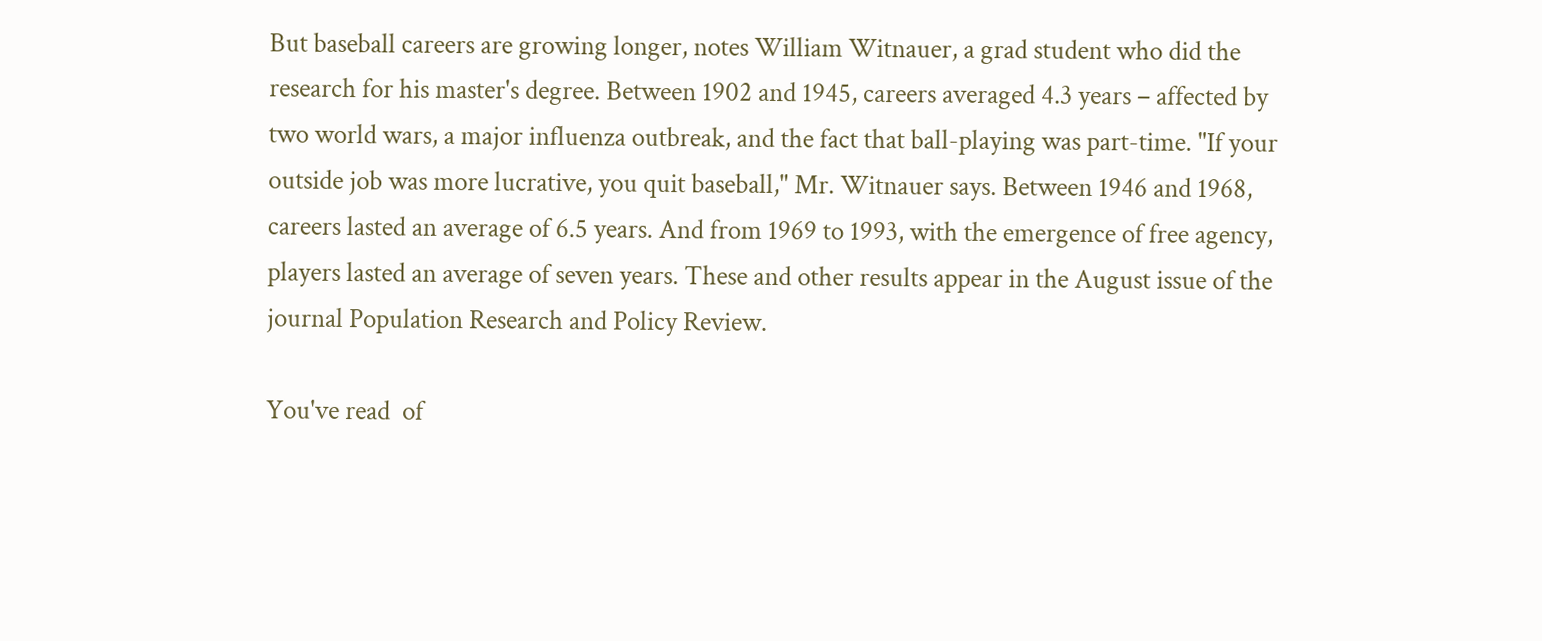But baseball careers are growing longer, notes William Witnauer, a grad student who did the research for his master's degree. Between 1902 and 1945, careers averaged 4.3 years – affected by two world wars, a major influenza outbreak, and the fact that ball-playing was part-time. "If your outside job was more lucrative, you quit baseball," Mr. Witnauer says. Between 1946 and 1968, careers lasted an average of 6.5 years. And from 1969 to 1993, with the emergence of free agency, players lasted an average of seven years. These and other results appear in the August issue of the journal Population Research and Policy Review.

You've read  of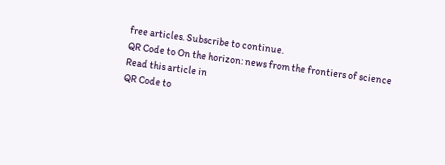free articles. Subscribe to continue.
QR Code to On the horizon: news from the frontiers of science
Read this article in
QR Code to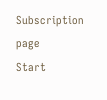Subscription page
Start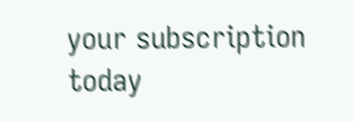your subscription today